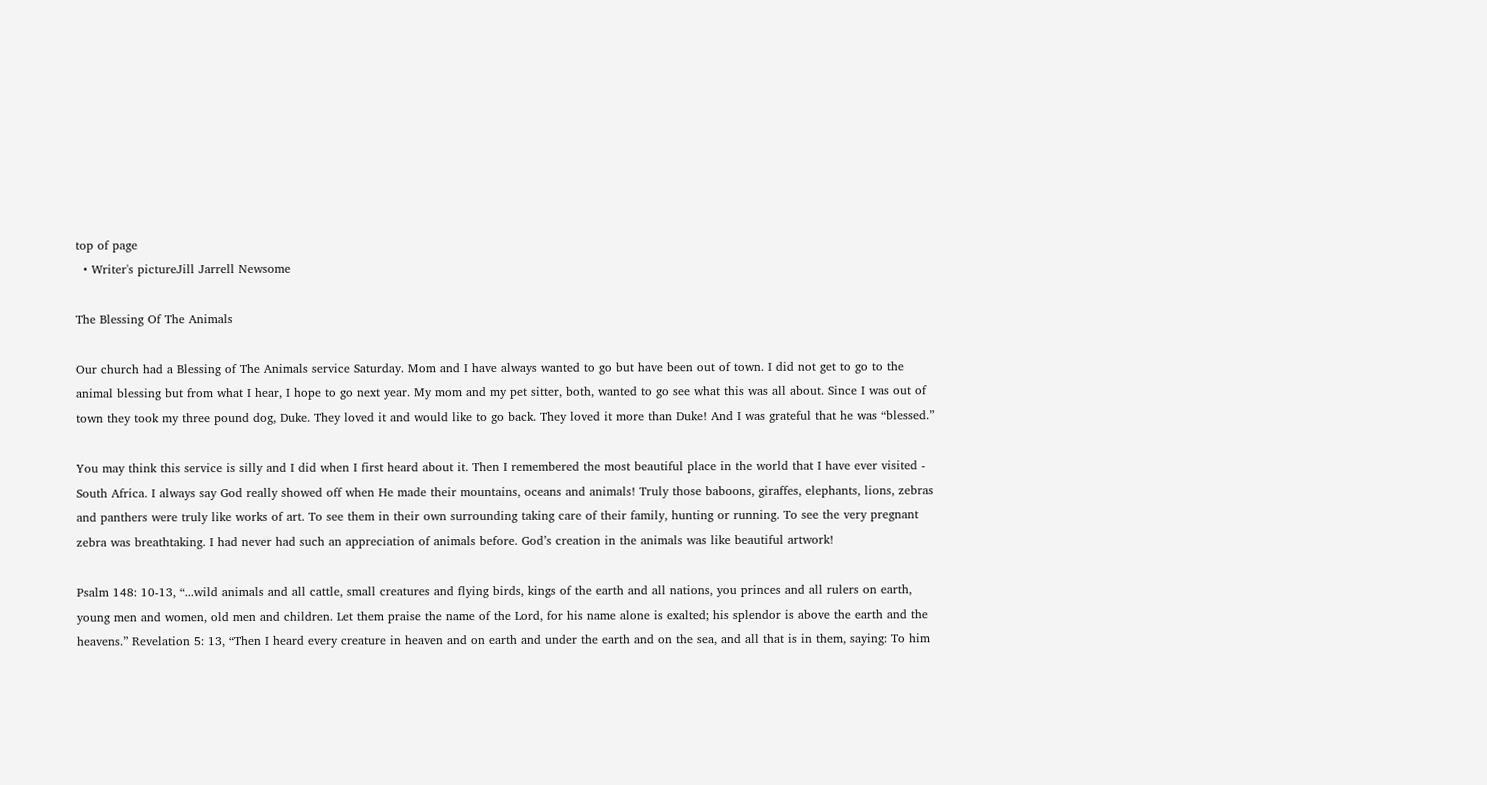top of page
  • Writer's pictureJill Jarrell Newsome

The Blessing Of The Animals

Our church had a Blessing of The Animals service Saturday. Mom and I have always wanted to go but have been out of town. I did not get to go to the animal blessing but from what I hear, I hope to go next year. My mom and my pet sitter, both, wanted to go see what this was all about. Since I was out of town they took my three pound dog, Duke. They loved it and would like to go back. They loved it more than Duke! And I was grateful that he was “blessed.”

You may think this service is silly and I did when I first heard about it. Then I remembered the most beautiful place in the world that I have ever visited - South Africa. I always say God really showed off when He made their mountains, oceans and animals! Truly those baboons, giraffes, elephants, lions, zebras and panthers were truly like works of art. To see them in their own surrounding taking care of their family, hunting or running. To see the very pregnant zebra was breathtaking. I had never had such an appreciation of animals before. God’s creation in the animals was like beautiful artwork!

Psalm 148: 10-13, “...wild animals and all cattle, small creatures and flying birds, kings of the earth and all nations, you princes and all rulers on earth, young men and women, old men and children. Let them praise the name of the Lord, for his name alone is exalted; his splendor is above the earth and the heavens.” Revelation 5: 13, “Then I heard every creature in heaven and on earth and under the earth and on the sea, and all that is in them, saying: To him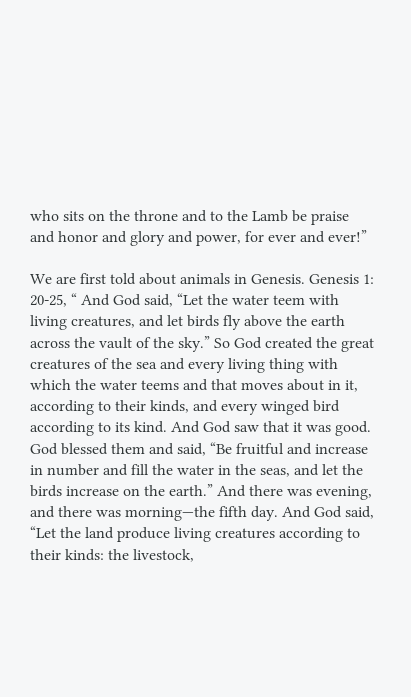who sits on the throne and to the Lamb be praise and honor and glory and power, for ever and ever!”

We are first told about animals in Genesis. Genesis 1: 20-25, “ And God said, “Let the water teem with living creatures, and let birds fly above the earth across the vault of the sky.” So God created the great creatures of the sea and every living thing with which the water teems and that moves about in it, according to their kinds, and every winged bird according to its kind. And God saw that it was good. God blessed them and said, “Be fruitful and increase in number and fill the water in the seas, and let the birds increase on the earth.” And there was evening, and there was morning—the fifth day. And God said, “Let the land produce living creatures according to their kinds: the livestock,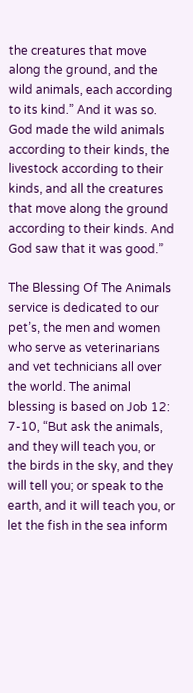the creatures that move along the ground, and the wild animals, each according to its kind.” And it was so. God made the wild animals according to their kinds, the livestock according to their kinds, and all the creatures that move along the ground according to their kinds. And God saw that it was good.”

The Blessing Of The Animals service is dedicated to our pet’s, the men and women who serve as veterinarians and vet technicians all over the world. The animal blessing is based on Job 12: 7-10, “But ask the animals, and they will teach you, or the birds in the sky, and they will tell you; or speak to the earth, and it will teach you, or let the fish in the sea inform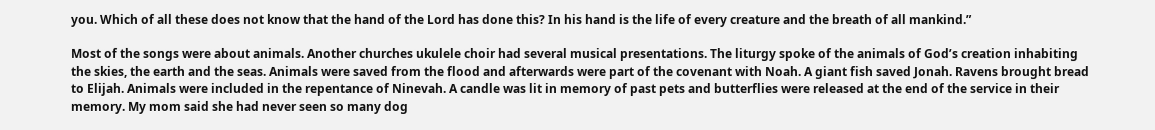you. Which of all these does not know that the hand of the Lord has done this? In his hand is the life of every creature and the breath of all mankind.”

Most of the songs were about animals. Another churches ukulele choir had several musical presentations. The liturgy spoke of the animals of God’s creation inhabiting the skies, the earth and the seas. Animals were saved from the flood and afterwards were part of the covenant with Noah. A giant fish saved Jonah. Ravens brought bread to Elijah. Animals were included in the repentance of Ninevah. A candle was lit in memory of past pets and butterflies were released at the end of the service in their memory. My mom said she had never seen so many dog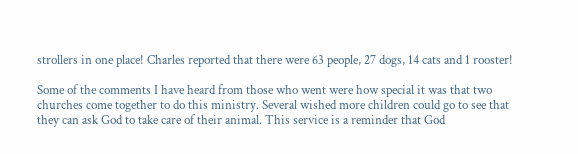strollers in one place! Charles reported that there were 63 people, 27 dogs, 14 cats and 1 rooster!

Some of the comments I have heard from those who went were how special it was that two churches come together to do this ministry. Several wished more children could go to see that they can ask God to take care of their animal. This service is a reminder that God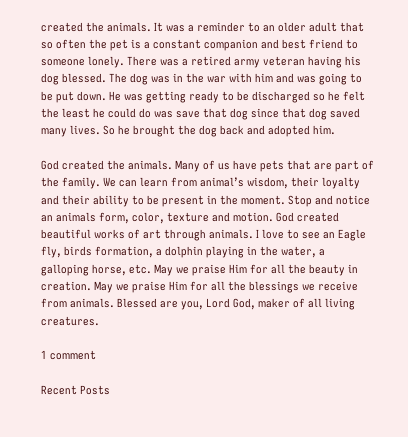created the animals. It was a reminder to an older adult that so often the pet is a constant companion and best friend to someone lonely. There was a retired army veteran having his dog blessed. The dog was in the war with him and was going to be put down. He was getting ready to be discharged so he felt the least he could do was save that dog since that dog saved many lives. So he brought the dog back and adopted him.

God created the animals. Many of us have pets that are part of the family. We can learn from animal’s wisdom, their loyalty and their ability to be present in the moment. Stop and notice an animals form, color, texture and motion. God created beautiful works of art through animals. I love to see an Eagle fly, birds formation, a dolphin playing in the water, a galloping horse, etc. May we praise Him for all the beauty in creation. May we praise Him for all the blessings we receive from animals. Blessed are you, Lord God, maker of all living creatures.

1 comment

Recent Posts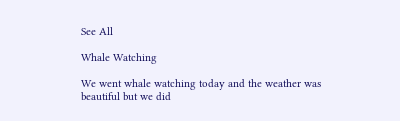See All

Whale Watching

We went whale watching today and the weather was beautiful but we did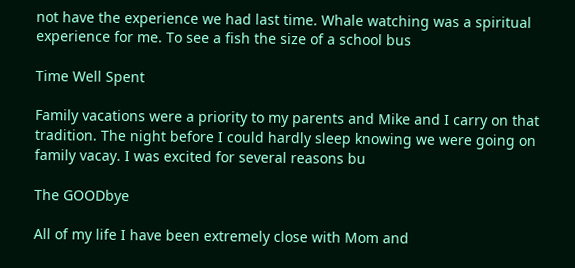not have the experience we had last time. Whale watching was a spiritual experience for me. To see a fish the size of a school bus

Time Well Spent

Family vacations were a priority to my parents and Mike and I carry on that tradition. The night before I could hardly sleep knowing we were going on family vacay. I was excited for several reasons bu

The GOODbye

All of my life I have been extremely close with Mom and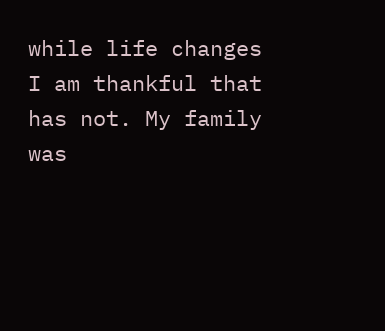while life changes I am thankful that has not. My family was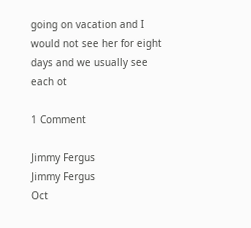going on vacation and I would not see her for eight days and we usually see each ot

1 Comment

Jimmy Fergus
Jimmy Fergus
Oct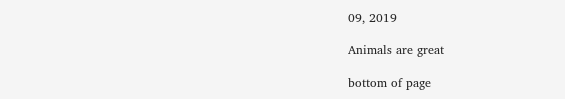09, 2019

Animals are great

bottom of page